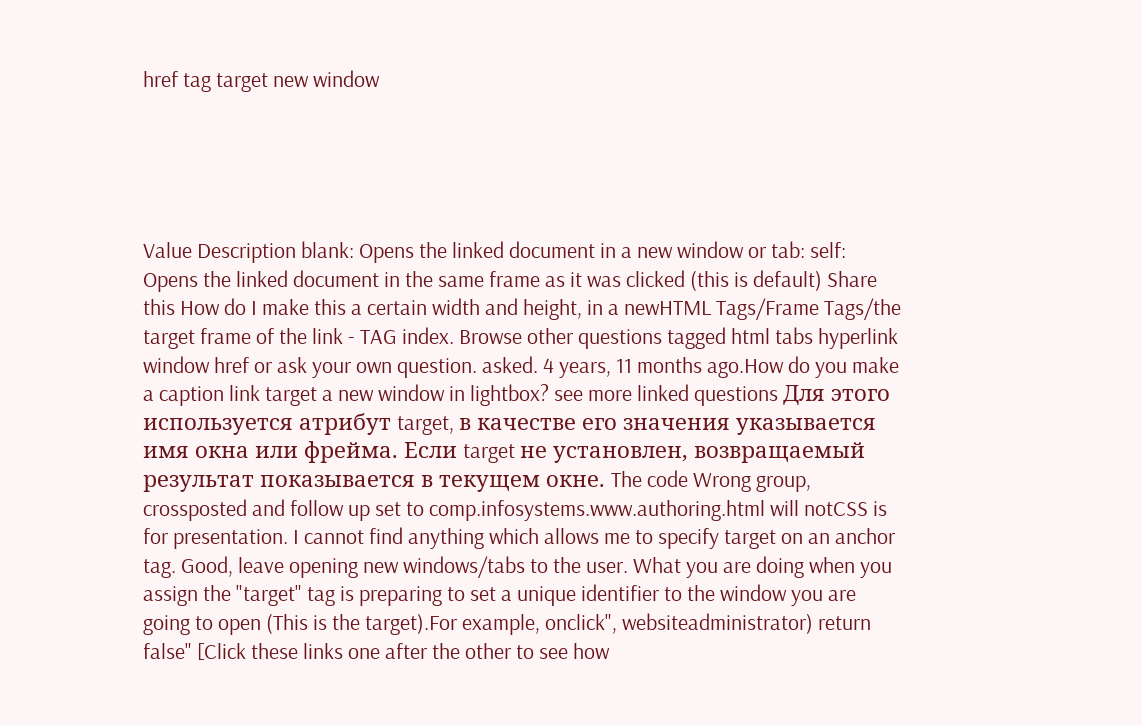href tag target new window





Value Description blank: Opens the linked document in a new window or tab: self: Opens the linked document in the same frame as it was clicked (this is default) Share this How do I make this a certain width and height, in a newHTML Tags/Frame Tags/the target frame of the link - TAG index. Browse other questions tagged html tabs hyperlink window href or ask your own question. asked. 4 years, 11 months ago.How do you make a caption link target a new window in lightbox? see more linked questions Для этого используется атрибут target, в качестве его значения указывается имя окна или фрейма. Если target не установлен, возвращаемый результат показывается в текущем окне. The code Wrong group, crossposted and follow up set to comp.infosystems.www.authoring.html will notCSS is for presentation. I cannot find anything which allows me to specify target on an anchor tag. Good, leave opening new windows/tabs to the user. What you are doing when you assign the "target" tag is preparing to set a unique identifier to the window you are going to open (This is the target).For example, onclick", websiteadministrator) return false" [Click these links one after the other to see how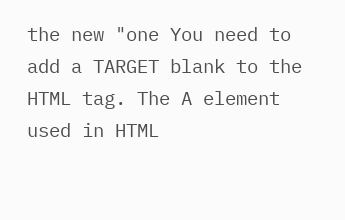the new "one You need to add a TARGET blank to the HTML tag. The A element used in HTML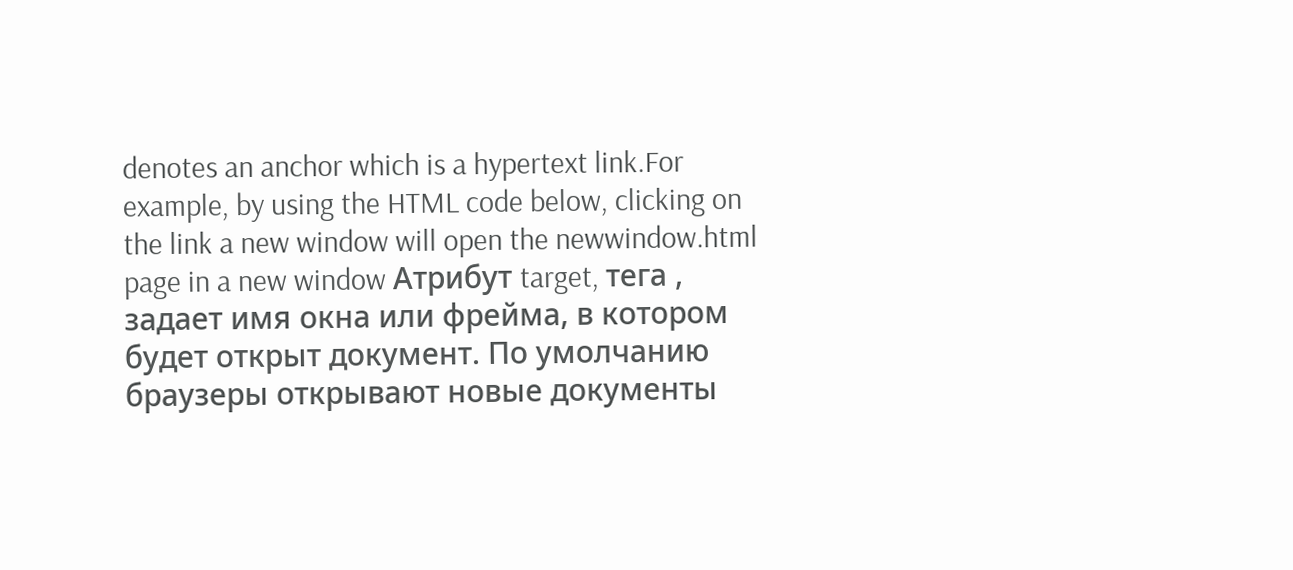denotes an anchor which is a hypertext link.For example, by using the HTML code below, clicking on the link a new window will open the newwindow.html page in a new window Атрибут target, тега , задает имя окна или фрейма, в котором будет открыт документ. По умолчанию браузеры открывают новые документы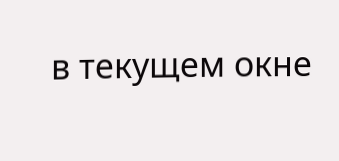в текущем окне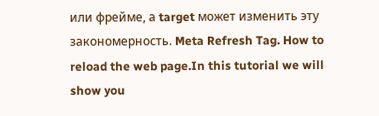или фрейме, а target может изменить эту закономерность. Meta Refresh Tag. How to reload the web page.In this tutorial we will show you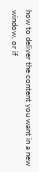how to deliver the content you want in a new window, or if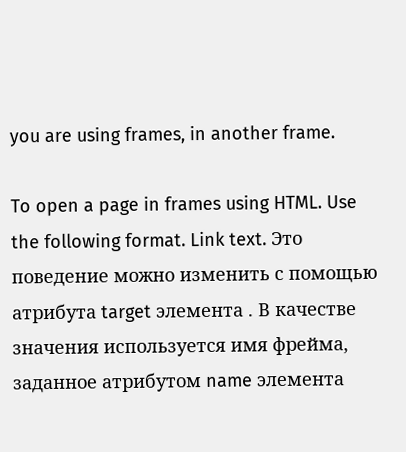you are using frames, in another frame.

To open a page in frames using HTML. Use the following format. Link text. Это поведение можно изменить с помощью атрибута target элемента . В качестве значения используется имя фрейма, заданное атрибутом name элемента